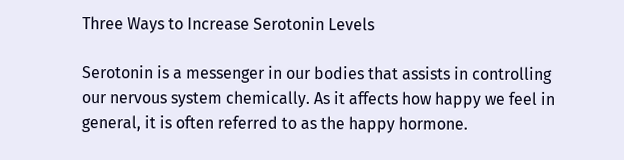Three Ways to Increase Serotonin Levels

Serotonin is a messenger in our bodies that assists in controlling our nervous system chemically. As it affects how happy we feel in general, it is often referred to as the happy hormone.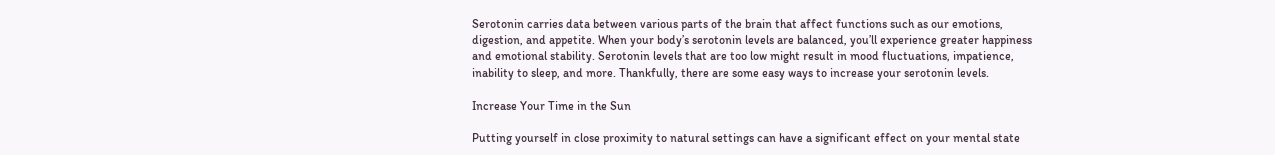Serotonin carries data between various parts of the brain that affect functions such as our emotions, digestion, and appetite. When your body’s serotonin levels are balanced, you’ll experience greater happiness and emotional stability. Serotonin levels that are too low might result in mood fluctuations, impatience, inability to sleep, and more. Thankfully, there are some easy ways to increase your serotonin levels.

Increase Your Time in the Sun

Putting yourself in close proximity to natural settings can have a significant effect on your mental state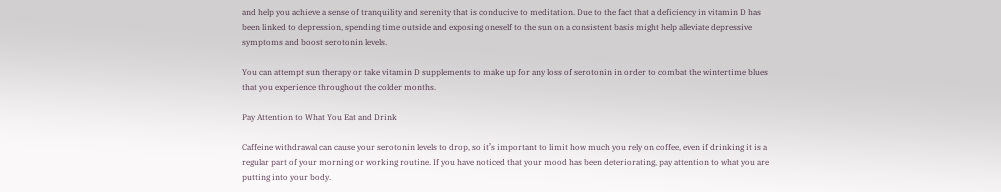and help you achieve a sense of tranquility and serenity that is conducive to meditation. Due to the fact that a deficiency in vitamin D has been linked to depression, spending time outside and exposing oneself to the sun on a consistent basis might help alleviate depressive symptoms and boost serotonin levels.

You can attempt sun therapy or take vitamin D supplements to make up for any loss of serotonin in order to combat the wintertime blues that you experience throughout the colder months.

Pay Attention to What You Eat and Drink

Caffeine withdrawal can cause your serotonin levels to drop, so it’s important to limit how much you rely on coffee, even if drinking it is a regular part of your morning or working routine. If you have noticed that your mood has been deteriorating, pay attention to what you are putting into your body.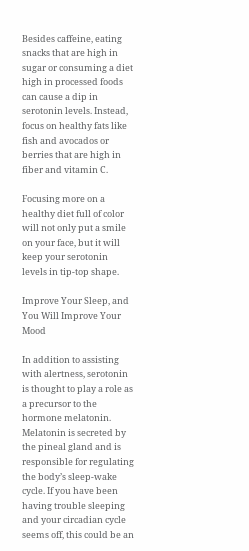Besides caffeine, eating snacks that are high in sugar or consuming a diet high in processed foods can cause a dip in serotonin levels. Instead, focus on healthy fats like fish and avocados or berries that are high in fiber and vitamin C.

Focusing more on a healthy diet full of color will not only put a smile on your face, but it will keep your serotonin levels in tip-top shape.

Improve Your Sleep, and You Will Improve Your Mood

In addition to assisting with alertness, serotonin is thought to play a role as a precursor to the hormone melatonin. Melatonin is secreted by the pineal gland and is responsible for regulating the body’s sleep-wake cycle. If you have been having trouble sleeping and your circadian cycle seems off, this could be an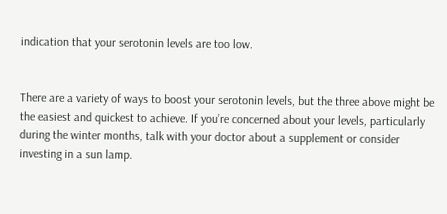indication that your serotonin levels are too low.


There are a variety of ways to boost your serotonin levels, but the three above might be the easiest and quickest to achieve. If you’re concerned about your levels, particularly during the winter months, talk with your doctor about a supplement or consider investing in a sun lamp.